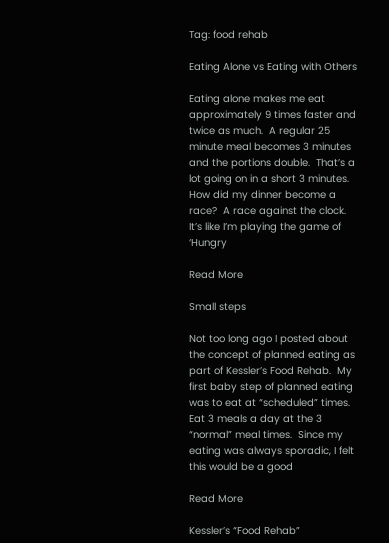Tag: food rehab

Eating Alone vs Eating with Others

Eating alone makes me eat approximately 9 times faster and twice as much.  A regular 25 minute meal becomes 3 minutes and the portions double.  That’s a lot going on in a short 3 minutes.  How did my dinner become a race?  A race against the clock.  It’s like I’m playing the game of ‘Hungry

Read More

Small steps

Not too long ago I posted about the concept of planned eating as part of Kessler’s Food Rehab.  My first baby step of planned eating was to eat at “scheduled” times.  Eat 3 meals a day at the 3 “normal” meal times.  Since my eating was always sporadic, I felt this would be a good

Read More

Kessler’s “Food Rehab”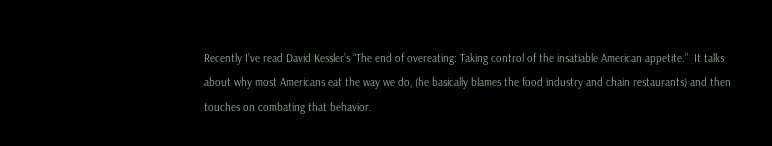Recently I’ve read David Kessler’s “The end of overeating: Taking control of the insatiable American appetite.”  It talks about why most Americans eat the way we do, (he basically blames the food industry and chain restaurants) and then touches on combating that behavior.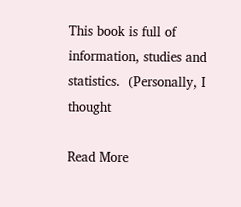This book is full of information, studies and statistics.  (Personally, I thought

Read More